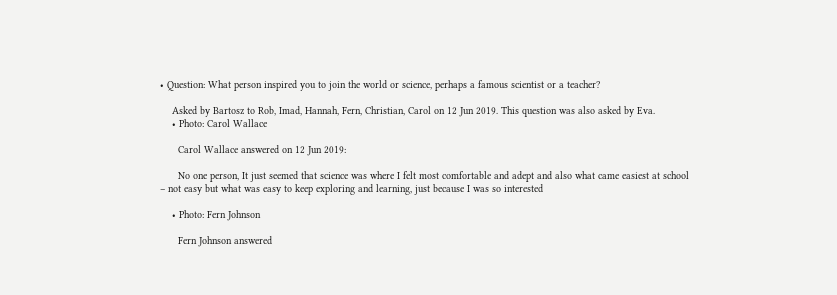• Question: What person inspired you to join the world or science, perhaps a famous scientist or a teacher?

    Asked by Bartosz to Rob, Imad, Hannah, Fern, Christian, Carol on 12 Jun 2019. This question was also asked by Eva.
    • Photo: Carol Wallace

      Carol Wallace answered on 12 Jun 2019:

      No one person, It just seemed that science was where I felt most comfortable and adept and also what came easiest at school – not easy but what was easy to keep exploring and learning, just because I was so interested

    • Photo: Fern Johnson

      Fern Johnson answered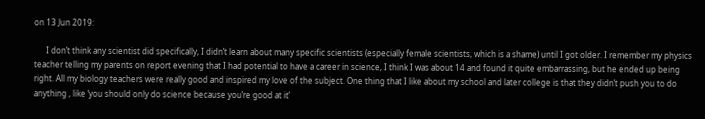on 13 Jun 2019:

      I don’t think any scientist did specifically, I didn’t learn about many specific scientists (especially female scientists, which is a shame) until I got older. I remember my physics teacher telling my parents on report evening that I had potential to have a career in science, I think I was about 14 and found it quite embarrassing, but he ended up being right. All my biology teachers were really good and inspired my love of the subject. One thing that I like about my school and later college is that they didn’t push you to do anything , like ‘you should only do science because you’re good at it’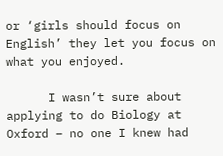or ‘girls should focus on English’ they let you focus on what you enjoyed.

      I wasn’t sure about applying to do Biology at Oxford – no one I knew had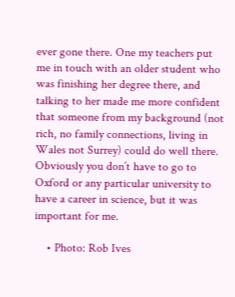ever gone there. One my teachers put me in touch with an older student who was finishing her degree there, and talking to her made me more confident that someone from my background (not rich, no family connections, living in Wales not Surrey) could do well there. Obviously you don’t have to go to Oxford or any particular university to have a career in science, but it was important for me.

    • Photo: Rob Ives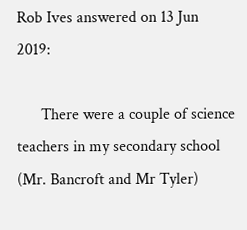Rob Ives answered on 13 Jun 2019:

      There were a couple of science teachers in my secondary school (Mr. Bancroft and Mr Tyler)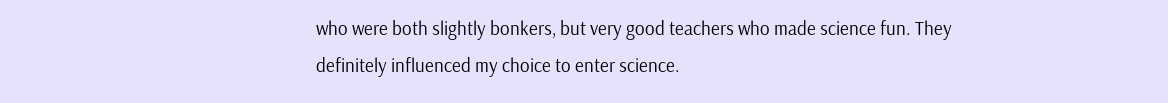who were both slightly bonkers, but very good teachers who made science fun. They definitely influenced my choice to enter science.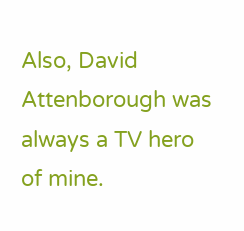Also, David Attenborough was always a TV hero of mine.